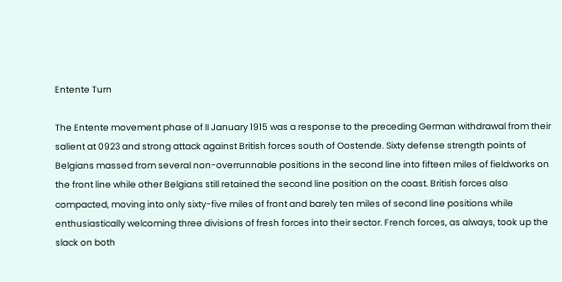Entente Turn

The Entente movement phase of II January 1915 was a response to the preceding German withdrawal from their salient at 0923 and strong attack against British forces south of Oostende. Sixty defense strength points of Belgians massed from several non-overrunnable positions in the second line into fifteen miles of fieldworks on the front line while other Belgians still retained the second line position on the coast. British forces also compacted, moving into only sixty-five miles of front and barely ten miles of second line positions while enthusiastically welcoming three divisions of fresh forces into their sector. French forces, as always, took up the slack on both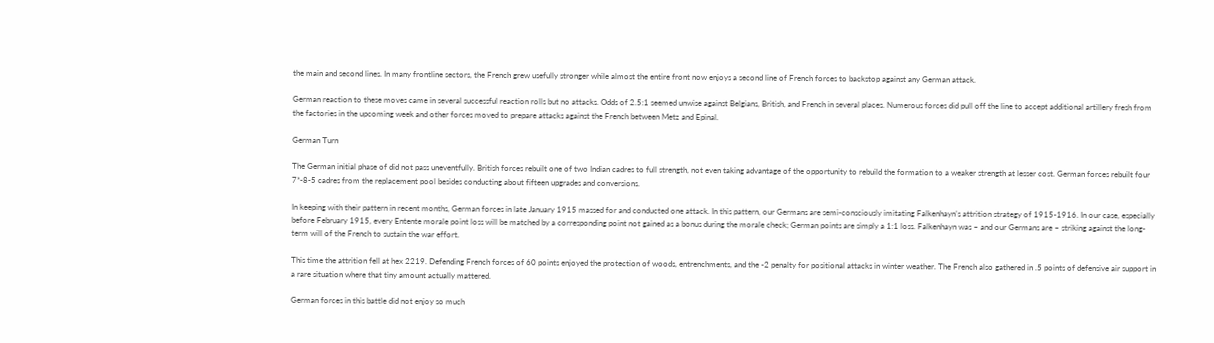the main and second lines. In many frontline sectors, the French grew usefully stronger while almost the entire front now enjoys a second line of French forces to backstop against any German attack.

German reaction to these moves came in several successful reaction rolls but no attacks. Odds of 2.5:1 seemed unwise against Belgians, British, and French in several places. Numerous forces did pull off the line to accept additional artillery fresh from the factories in the upcoming week and other forces moved to prepare attacks against the French between Metz and Epinal.

German Turn

The German initial phase of did not pass uneventfully. British forces rebuilt one of two Indian cadres to full strength, not even taking advantage of the opportunity to rebuild the formation to a weaker strength at lesser cost. German forces rebuilt four 7*-8-5 cadres from the replacement pool besides conducting about fifteen upgrades and conversions.

In keeping with their pattern in recent months, German forces in late January 1915 massed for and conducted one attack. In this pattern, our Germans are semi-consciously imitating Falkenhayn’s attrition strategy of 1915-1916. In our case, especially before February 1915, every Entente morale point loss will be matched by a corresponding point not gained as a bonus during the morale check; German points are simply a 1:1 loss. Falkenhayn was – and our Germans are – striking against the long-term will of the French to sustain the war effort.

This time the attrition fell at hex 2219. Defending French forces of 60 points enjoyed the protection of woods, entrenchments, and the -2 penalty for positional attacks in winter weather. The French also gathered in .5 points of defensive air support in a rare situation where that tiny amount actually mattered.

German forces in this battle did not enjoy so much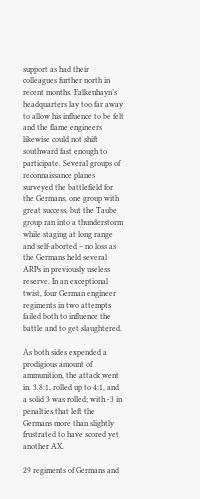support as had their colleagues further north in recent months. Falkenhayn’s headquarters lay too far away to allow his influence to be felt and the flame engineers likewise could not shift southward fast enough to participate. Several groups of reconnaissance planes surveyed the battlefield for the Germans, one group with great success, but the Taube group ran into a thunderstorm while staging at long range and self-aborted – no loss as the Germans held several ARPs in previously useless reserve. In an exceptional twist, four German engineer regiments in two attempts failed both to influence the battle and to get slaughtered.

As both sides expended a prodigious amount of ammunition, the attack went in. 3.8:1, rolled up to 4:1, and a solid 3 was rolled; with -3 in penalties that left the Germans more than slightly frustrated to have scored yet another AX.

29 regiments of Germans and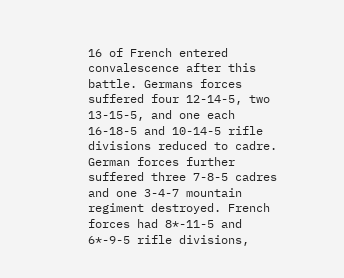16 of French entered convalescence after this battle. Germans forces suffered four 12-14-5, two 13-15-5, and one each 16-18-5 and 10-14-5 rifle divisions reduced to cadre. German forces further suffered three 7-8-5 cadres and one 3-4-7 mountain regiment destroyed. French forces had 8*-11-5 and 6*-9-5 rifle divisions,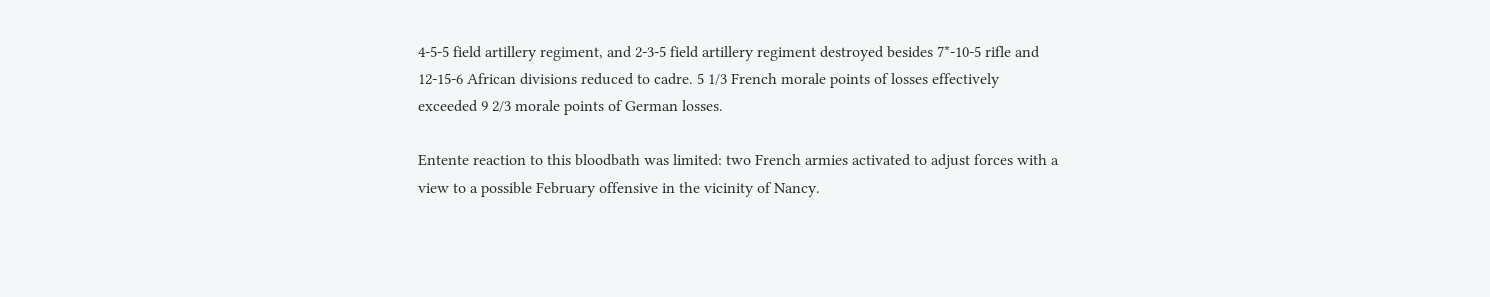4-5-5 field artillery regiment, and 2-3-5 field artillery regiment destroyed besides 7*-10-5 rifle and 12-15-6 African divisions reduced to cadre. 5 1/3 French morale points of losses effectively exceeded 9 2/3 morale points of German losses.

Entente reaction to this bloodbath was limited: two French armies activated to adjust forces with a view to a possible February offensive in the vicinity of Nancy.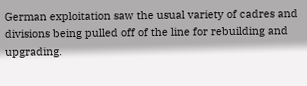German exploitation saw the usual variety of cadres and divisions being pulled off of the line for rebuilding and upgrading.